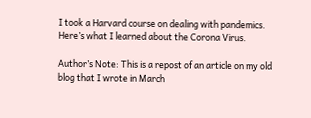I took a Harvard course on dealing with pandemics. Here’s what I learned about the Corona Virus.

Author’s Note: This is a repost of an article on my old blog that I wrote in March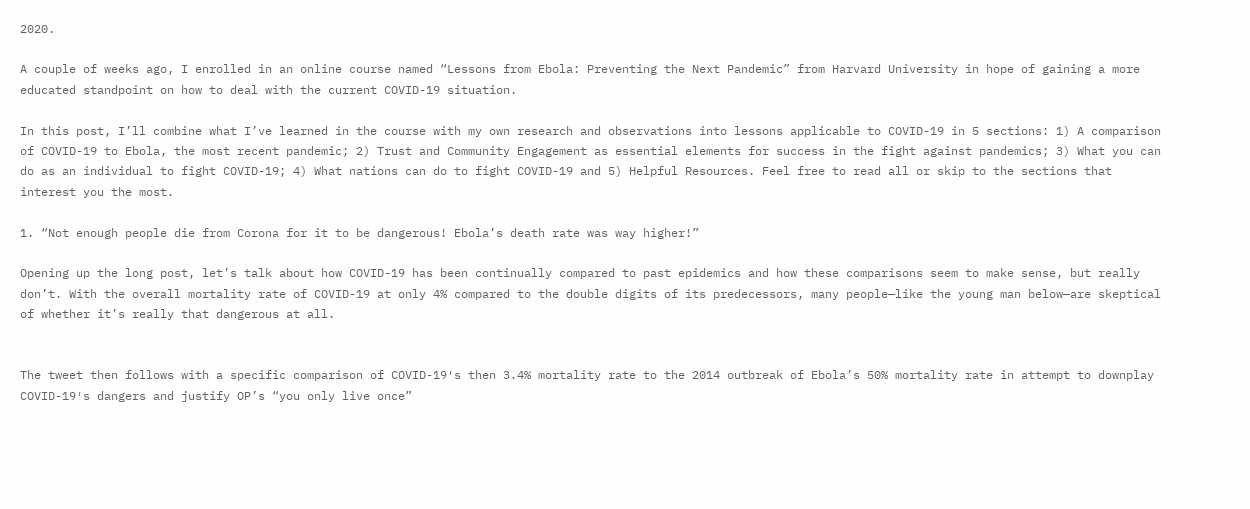2020.

A couple of weeks ago, I enrolled in an online course named “Lessons from Ebola: Preventing the Next Pandemic” from Harvard University in hope of gaining a more educated standpoint on how to deal with the current COVID-19 situation.

In this post, I’ll combine what I’ve learned in the course with my own research and observations into lessons applicable to COVID-19 in 5 sections: 1) A comparison of COVID-19 to Ebola, the most recent pandemic; 2) Trust and Community Engagement as essential elements for success in the fight against pandemics; 3) What you can do as an individual to fight COVID-19; 4) What nations can do to fight COVID-19 and 5) Helpful Resources. Feel free to read all or skip to the sections that interest you the most.

1. “Not enough people die from Corona for it to be dangerous! Ebola’s death rate was way higher!”

Opening up the long post, let’s talk about how COVID-19 has been continually compared to past epidemics and how these comparisons seem to make sense, but really don’t. With the overall mortality rate of COVID-19 at only 4% compared to the double digits of its predecessors, many people—like the young man below—are skeptical of whether it’s really that dangerous at all.


The tweet then follows with a specific comparison of COVID-19′s then 3.4% mortality rate to the 2014 outbreak of Ebola’s 50% mortality rate in attempt to downplay COVID-19′s dangers and justify OP’s “you only live once”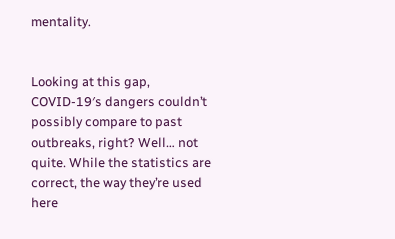mentality.


Looking at this gap, COVID-19′s dangers couldn’t possibly compare to past outbreaks, right? Well… not quite. While the statistics are correct, the way they’re used here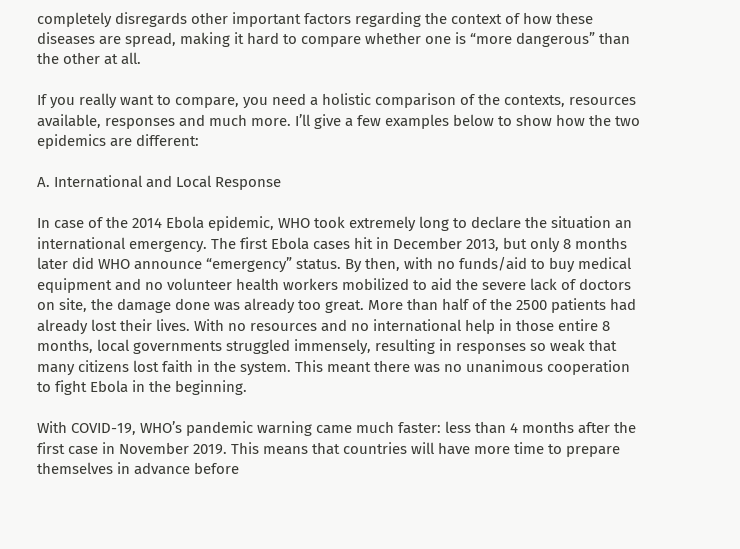completely disregards other important factors regarding the context of how these diseases are spread, making it hard to compare whether one is “more dangerous” than the other at all.

If you really want to compare, you need a holistic comparison of the contexts, resources available, responses and much more. I’ll give a few examples below to show how the two epidemics are different:

A. International and Local Response

In case of the 2014 Ebola epidemic, WHO took extremely long to declare the situation an international emergency. The first Ebola cases hit in December 2013, but only 8 months later did WHO announce “emergency” status. By then, with no funds/aid to buy medical equipment and no volunteer health workers mobilized to aid the severe lack of doctors on site, the damage done was already too great. More than half of the 2500 patients had already lost their lives. With no resources and no international help in those entire 8 months, local governments struggled immensely, resulting in responses so weak that many citizens lost faith in the system. This meant there was no unanimous cooperation to fight Ebola in the beginning.

With COVID-19, WHO’s pandemic warning came much faster: less than 4 months after the first case in November 2019. This means that countries will have more time to prepare themselves in advance before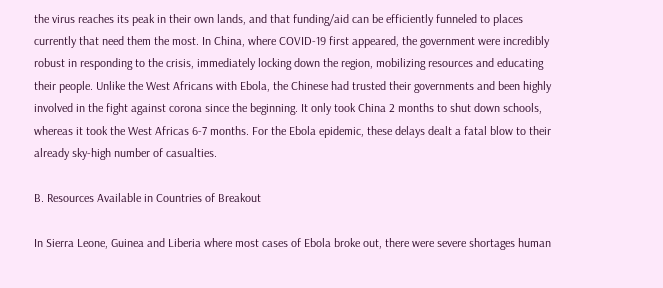the virus reaches its peak in their own lands, and that funding/aid can be efficiently funneled to places currently that need them the most. In China, where COVID-19 first appeared, the government were incredibly robust in responding to the crisis, immediately locking down the region, mobilizing resources and educating their people. Unlike the West Africans with Ebola, the Chinese had trusted their governments and been highly involved in the fight against corona since the beginning. It only took China 2 months to shut down schools, whereas it took the West Africas 6-7 months. For the Ebola epidemic, these delays dealt a fatal blow to their already sky-high number of casualties.

B. Resources Available in Countries of Breakout

In Sierra Leone, Guinea and Liberia where most cases of Ebola broke out, there were severe shortages human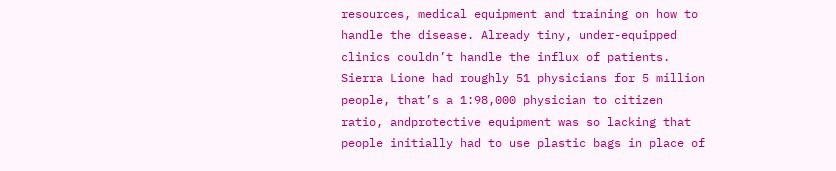resources, medical equipment and training on how to handle the disease. Already tiny, under-equipped clinics couldn’t handle the influx of patients. Sierra Lione had roughly 51 physicians for 5 million people, that’s a 1:98,000 physician to citizen ratio, andprotective equipment was so lacking that people initially had to use plastic bags in place of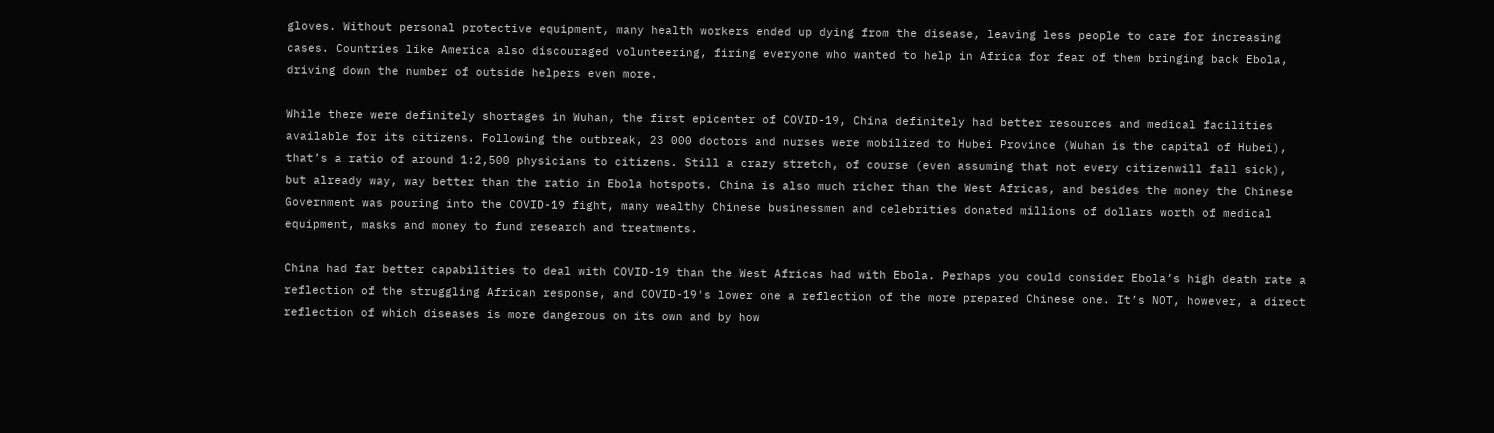gloves. Without personal protective equipment, many health workers ended up dying from the disease, leaving less people to care for increasing cases. Countries like America also discouraged volunteering, firing everyone who wanted to help in Africa for fear of them bringing back Ebola, driving down the number of outside helpers even more.

While there were definitely shortages in Wuhan, the first epicenter of COVID-19, China definitely had better resources and medical facilities available for its citizens. Following the outbreak, 23 000 doctors and nurses were mobilized to Hubei Province (Wuhan is the capital of Hubei), that’s a ratio of around 1:2,500 physicians to citizens. Still a crazy stretch, of course (even assuming that not every citizenwill fall sick), but already way, way better than the ratio in Ebola hotspots. China is also much richer than the West Africas, and besides the money the Chinese Government was pouring into the COVID-19 fight, many wealthy Chinese businessmen and celebrities donated millions of dollars worth of medical equipment, masks and money to fund research and treatments.

China had far better capabilities to deal with COVID-19 than the West Africas had with Ebola. Perhaps you could consider Ebola’s high death rate a reflection of the struggling African response, and COVID-19′s lower one a reflection of the more prepared Chinese one. It’s NOT, however, a direct reflection of which diseases is more dangerous on its own and by how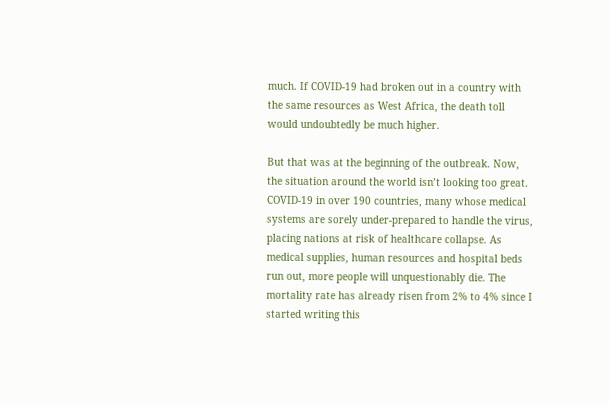much. If COVID-19 had broken out in a country with the same resources as West Africa, the death toll would undoubtedly be much higher.

But that was at the beginning of the outbreak. Now, the situation around the world isn’t looking too great. COVID-19 in over 190 countries, many whose medical systems are sorely under-prepared to handle the virus, placing nations at risk of healthcare collapse. As medical supplies, human resources and hospital beds run out, more people will unquestionably die. The mortality rate has already risen from 2% to 4% since I started writing this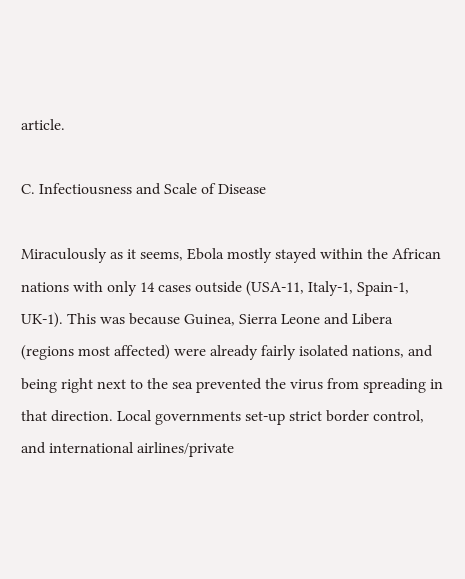article.

C. Infectiousness and Scale of Disease

Miraculously as it seems, Ebola mostly stayed within the African nations with only 14 cases outside (USA-11, Italy-1, Spain-1, UK-1). This was because Guinea, Sierra Leone and Libera (regions most affected) were already fairly isolated nations, and being right next to the sea prevented the virus from spreading in that direction. Local governments set-up strict border control, and international airlines/private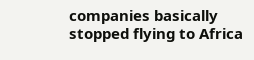companies basically stopped flying to Africa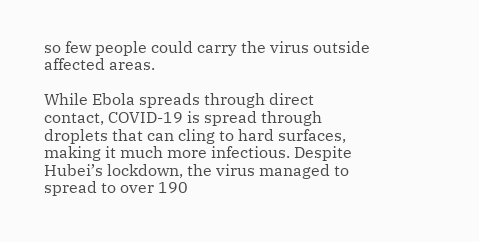so few people could carry the virus outside affected areas.

While Ebola spreads through direct contact, COVID-19 is spread through droplets that can cling to hard surfaces, making it much more infectious. Despite Hubei’s lockdown, the virus managed to spread to over 190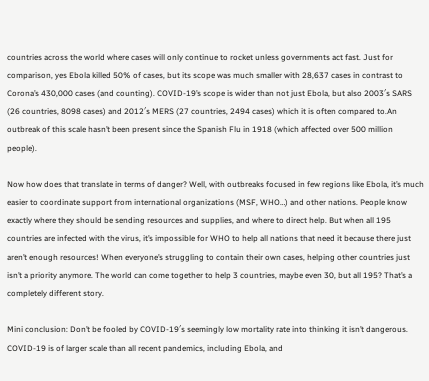countries across the world where cases will only continue to rocket unless governments act fast. Just for comparison, yes Ebola killed 50% of cases, but its scope was much smaller with 28,637 cases in contrast to Corona’s 430,000 cases (and counting). COVID-19’s scope is wider than not just Ebola, but also 2003′s SARS (26 countries, 8098 cases) and 2012′s MERS (27 countries, 2494 cases) which it is often compared to.An outbreak of this scale hasn’t been present since the Spanish Flu in 1918 (which affected over 500 million people).

Now how does that translate in terms of danger? Well, with outbreaks focused in few regions like Ebola, it’s much easier to coordinate support from international organizations (MSF, WHO…) and other nations. People know exactly where they should be sending resources and supplies, and where to direct help. But when all 195 countries are infected with the virus, it’s impossible for WHO to help all nations that need it because there just aren’t enough resources! When everyone’s struggling to contain their own cases, helping other countries just isn’t a priority anymore. The world can come together to help 3 countries, maybe even 30, but all 195? That’s a completely different story.

Mini conclusion: Don’t be fooled by COVID-19′s seemingly low mortality rate into thinking it isn’t dangerous. COVID-19 is of larger scale than all recent pandemics, including Ebola, and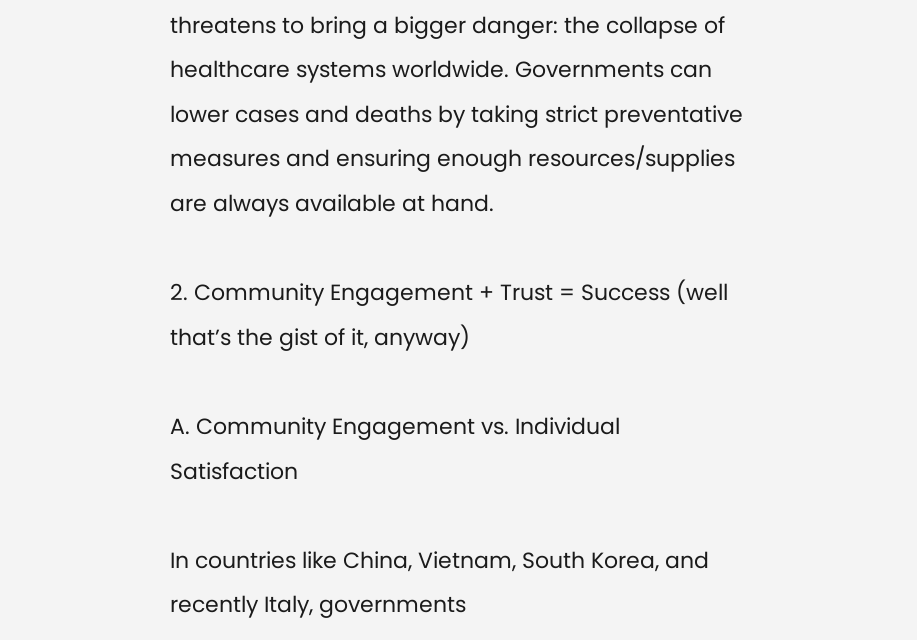threatens to bring a bigger danger: the collapse of healthcare systems worldwide. Governments can lower cases and deaths by taking strict preventative measures and ensuring enough resources/supplies are always available at hand.

2. Community Engagement + Trust = Success (well that’s the gist of it, anyway)

A. Community Engagement vs. Individual Satisfaction

In countries like China, Vietnam, South Korea, and recently Italy, governments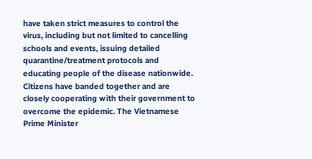have taken strict measures to control the virus, including but not limited to cancelling schools and events, issuing detailed quarantine/treatment protocols and educating people of the disease nationwide. Citizens have banded together and are closely cooperating with their government to overcome the epidemic. The Vietnamese Prime Minister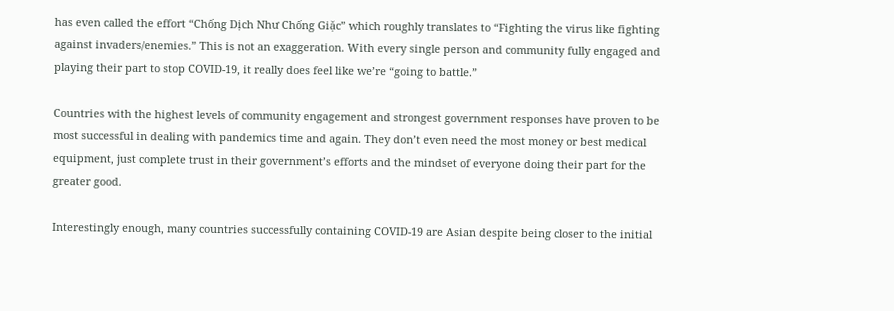has even called the effort “Chống Dịch Như Chống Giặc” which roughly translates to “Fighting the virus like fighting against invaders/enemies.” This is not an exaggeration. With every single person and community fully engaged and playing their part to stop COVID-19, it really does feel like we’re “going to battle.”

Countries with the highest levels of community engagement and strongest government responses have proven to be most successful in dealing with pandemics time and again. They don’t even need the most money or best medical equipment, just complete trust in their government’s efforts and the mindset of everyone doing their part for the greater good.

Interestingly enough, many countries successfully containing COVID-19 are Asian despite being closer to the initial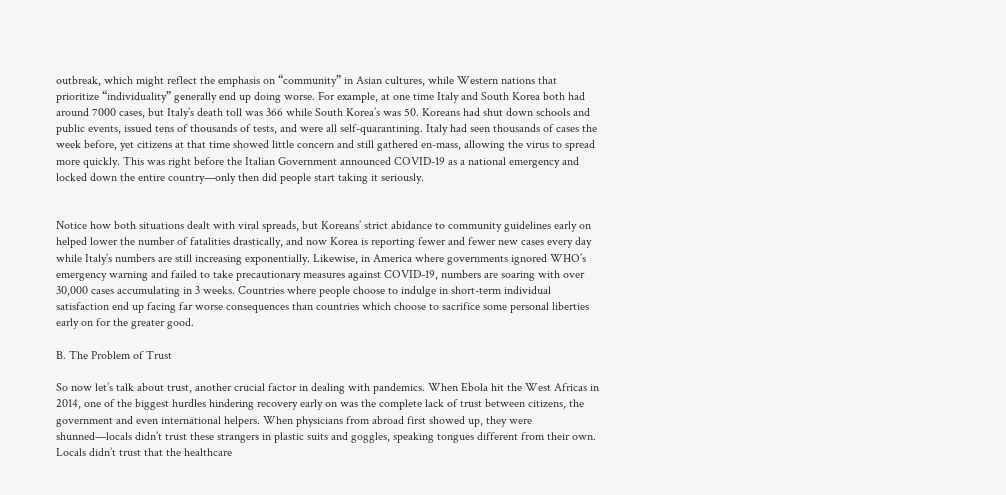outbreak, which might reflect the emphasis on “community” in Asian cultures, while Western nations that prioritize “individuality” generally end up doing worse. For example, at one time Italy and South Korea both had around 7000 cases, but Italy’s death toll was 366 while South Korea’s was 50. Koreans had shut down schools and public events, issued tens of thousands of tests, and were all self-quarantining. Italy had seen thousands of cases the week before, yet citizens at that time showed little concern and still gathered en-mass, allowing the virus to spread more quickly. This was right before the Italian Government announced COVID-19 as a national emergency and locked down the entire country—only then did people start taking it seriously.


Notice how both situations dealt with viral spreads, but Koreans’ strict abidance to community guidelines early on helped lower the number of fatalities drastically, and now Korea is reporting fewer and fewer new cases every day while Italy’s numbers are still increasing exponentially. Likewise, in America where governments ignored WHO’s emergency warning and failed to take precautionary measures against COVID-19, numbers are soaring with over 30,000 cases accumulating in 3 weeks. Countries where people choose to indulge in short-term individual satisfaction end up facing far worse consequences than countries which choose to sacrifice some personal liberties early on for the greater good.

B. The Problem of Trust

So now let’s talk about trust, another crucial factor in dealing with pandemics. When Ebola hit the West Africas in 2014, one of the biggest hurdles hindering recovery early on was the complete lack of trust between citizens, the government and even international helpers. When physicians from abroad first showed up, they were shunned—locals didn’t trust these strangers in plastic suits and goggles, speaking tongues different from their own. Locals didn’t trust that the healthcare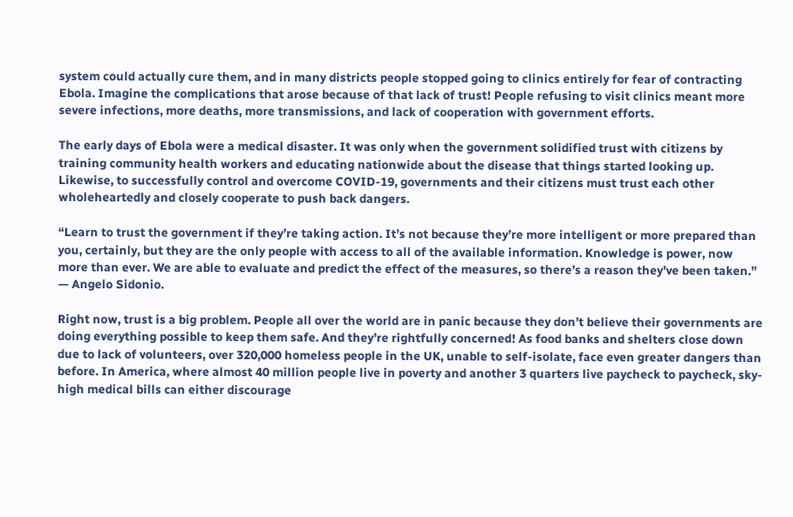system could actually cure them, and in many districts people stopped going to clinics entirely for fear of contracting Ebola. Imagine the complications that arose because of that lack of trust! People refusing to visit clinics meant more severe infections, more deaths, more transmissions, and lack of cooperation with government efforts.

The early days of Ebola were a medical disaster. It was only when the government solidified trust with citizens by training community health workers and educating nationwide about the disease that things started looking up. Likewise, to successfully control and overcome COVID-19, governments and their citizens must trust each other wholeheartedly and closely cooperate to push back dangers.

“Learn to trust the government if they’re taking action. It’s not because they’re more intelligent or more prepared than you, certainly, but they are the only people with access to all of the available information. Knowledge is power, now more than ever. We are able to evaluate and predict the effect of the measures, so there’s a reason they’ve been taken.” — Angelo Sidonio.

Right now, trust is a big problem. People all over the world are in panic because they don’t believe their governments are doing everything possible to keep them safe. And they’re rightfully concerned! As food banks and shelters close down due to lack of volunteers, over 320,000 homeless people in the UK, unable to self-isolate, face even greater dangers than before. In America, where almost 40 million people live in poverty and another 3 quarters live paycheck to paycheck, sky-high medical bills can either discourage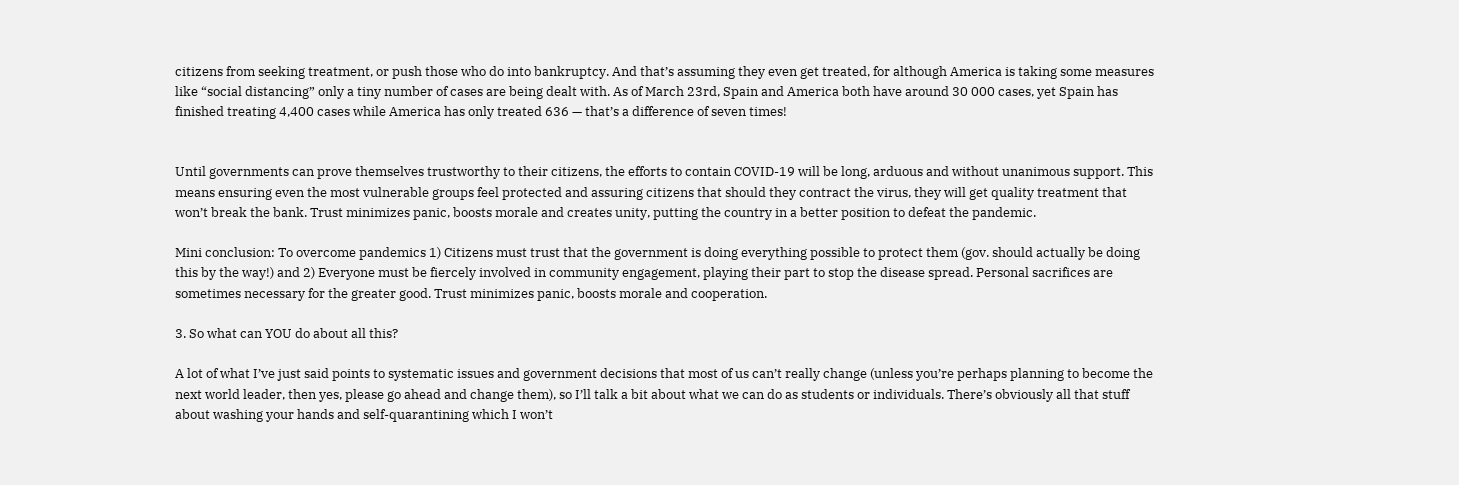citizens from seeking treatment, or push those who do into bankruptcy. And that’s assuming they even get treated, for although America is taking some measures like “social distancing” only a tiny number of cases are being dealt with. As of March 23rd, Spain and America both have around 30 000 cases, yet Spain has finished treating 4,400 cases while America has only treated 636 — that’s a difference of seven times!


Until governments can prove themselves trustworthy to their citizens, the efforts to contain COVID-19 will be long, arduous and without unanimous support. This means ensuring even the most vulnerable groups feel protected and assuring citizens that should they contract the virus, they will get quality treatment that won’t break the bank. Trust minimizes panic, boosts morale and creates unity, putting the country in a better position to defeat the pandemic.

Mini conclusion: To overcome pandemics 1) Citizens must trust that the government is doing everything possible to protect them (gov. should actually be doing this by the way!) and 2) Everyone must be fiercely involved in community engagement, playing their part to stop the disease spread. Personal sacrifices are sometimes necessary for the greater good. Trust minimizes panic, boosts morale and cooperation.

3. So what can YOU do about all this?

A lot of what I’ve just said points to systematic issues and government decisions that most of us can’t really change (unless you’re perhaps planning to become the next world leader, then yes, please go ahead and change them), so I’ll talk a bit about what we can do as students or individuals. There’s obviously all that stuff about washing your hands and self-quarantining which I won’t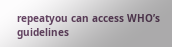repeatyou can access WHO’s guidelines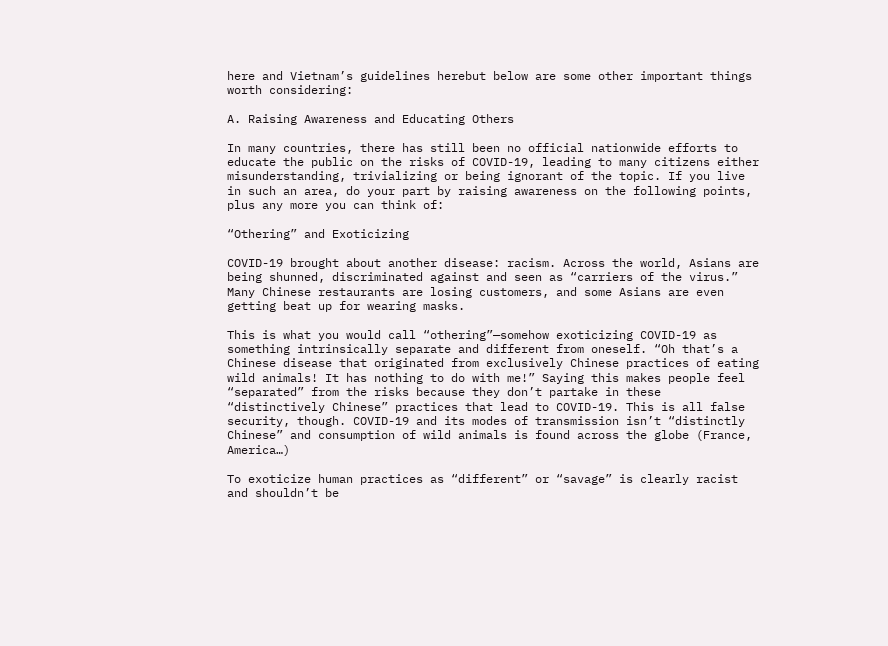here and Vietnam’s guidelines herebut below are some other important things worth considering:

A. Raising Awareness and Educating Others

In many countries, there has still been no official nationwide efforts to educate the public on the risks of COVID-19, leading to many citizens either misunderstanding, trivializing or being ignorant of the topic. If you live in such an area, do your part by raising awareness on the following points, plus any more you can think of:

“Othering” and Exoticizing

COVID-19 brought about another disease: racism. Across the world, Asians are being shunned, discriminated against and seen as “carriers of the virus.” Many Chinese restaurants are losing customers, and some Asians are even getting beat up for wearing masks.

This is what you would call “othering”—somehow exoticizing COVID-19 as something intrinsically separate and different from oneself. “Oh that’s a Chinese disease that originated from exclusively Chinese practices of eating wild animals! It has nothing to do with me!” Saying this makes people feel “separated” from the risks because they don’t partake in these “distinctively Chinese” practices that lead to COVID-19. This is all false security, though. COVID-19 and its modes of transmission isn’t “distinctly Chinese” and consumption of wild animals is found across the globe (France, America…)

To exoticize human practices as “different” or “savage” is clearly racist and shouldn’t be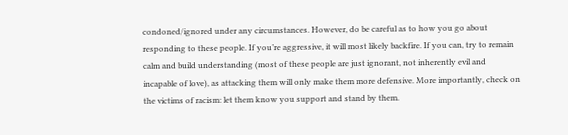condoned/ignored under any circumstances. However, do be careful as to how you go about responding to these people. If you’re aggressive, it will most likely backfire. If you can, try to remain calm and build understanding (most of these people are just ignorant, not inherently evil and incapable of love), as attacking them will only make them more defensive. More importantly, check on the victims of racism: let them know you support and stand by them.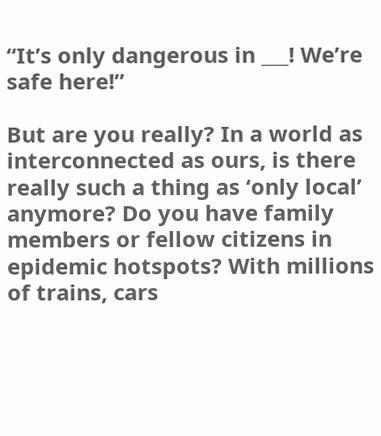“It’s only dangerous in ___! We’re safe here!”

But are you really? In a world as interconnected as ours, is there really such a thing as ‘only local’ anymore? Do you have family members or fellow citizens in epidemic hotspots? With millions of trains, cars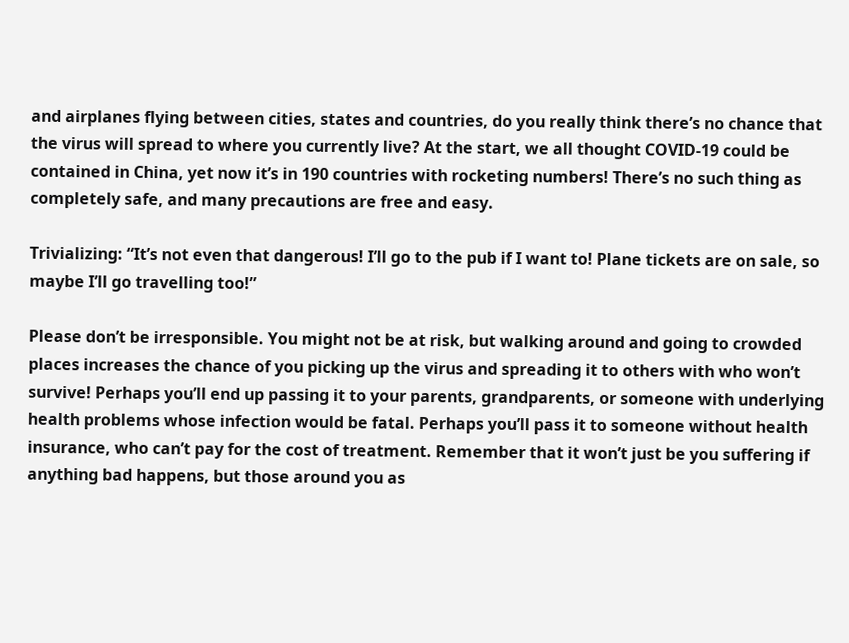and airplanes flying between cities, states and countries, do you really think there’s no chance that the virus will spread to where you currently live? At the start, we all thought COVID-19 could be contained in China, yet now it’s in 190 countries with rocketing numbers! There’s no such thing as completely safe, and many precautions are free and easy.

Trivializing: “It’s not even that dangerous! I’ll go to the pub if I want to! Plane tickets are on sale, so maybe I’ll go travelling too!”

Please don’t be irresponsible. You might not be at risk, but walking around and going to crowded places increases the chance of you picking up the virus and spreading it to others with who won’t survive! Perhaps you’ll end up passing it to your parents, grandparents, or someone with underlying health problems whose infection would be fatal. Perhaps you’ll pass it to someone without health insurance, who can’t pay for the cost of treatment. Remember that it won’t just be you suffering if anything bad happens, but those around you as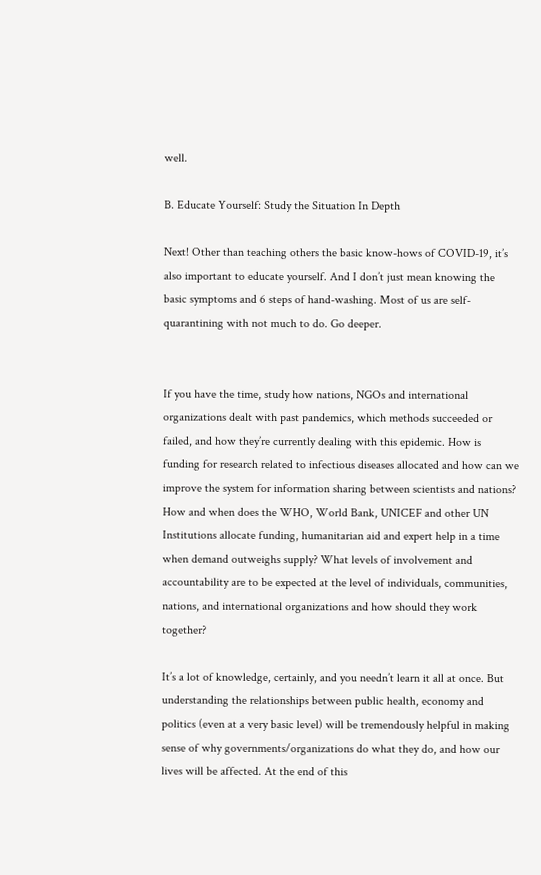well.

B. Educate Yourself: Study the Situation In Depth

Next! Other than teaching others the basic know-hows of COVID-19, it’s also important to educate yourself. And I don’t just mean knowing the basic symptoms and 6 steps of hand-washing. Most of us are self-quarantining with not much to do. Go deeper.


If you have the time, study how nations, NGOs and international organizations dealt with past pandemics, which methods succeeded or failed, and how they’re currently dealing with this epidemic. How is funding for research related to infectious diseases allocated and how can we improve the system for information sharing between scientists and nations? How and when does the WHO, World Bank, UNICEF and other UN Institutions allocate funding, humanitarian aid and expert help in a time when demand outweighs supply? What levels of involvement and accountability are to be expected at the level of individuals, communities, nations, and international organizations and how should they work together?

It’s a lot of knowledge, certainly, and you needn’t learn it all at once. But understanding the relationships between public health, economy and politics (even at a very basic level) will be tremendously helpful in making sense of why governments/organizations do what they do, and how our lives will be affected. At the end of this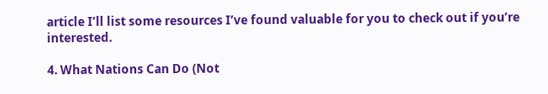article I’ll list some resources I’ve found valuable for you to check out if you’re interested.

4. What Nations Can Do (Not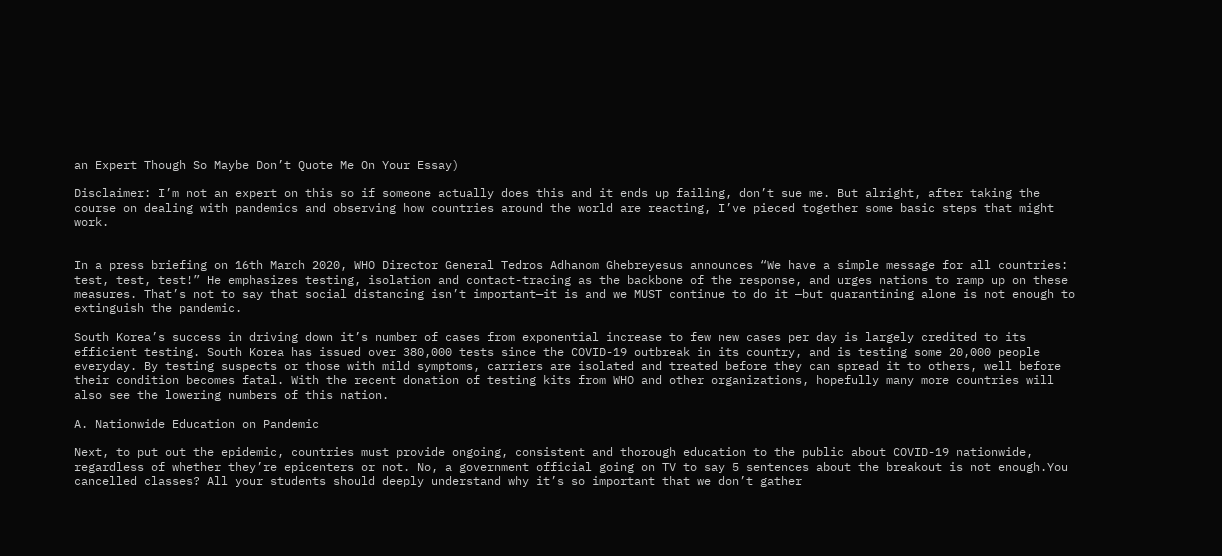an Expert Though So Maybe Don’t Quote Me On Your Essay)

Disclaimer: I’m not an expert on this so if someone actually does this and it ends up failing, don’t sue me. But alright, after taking the course on dealing with pandemics and observing how countries around the world are reacting, I’ve pieced together some basic steps that might work.


In a press briefing on 16th March 2020, WHO Director General Tedros Adhanom Ghebreyesus announces “We have a simple message for all countries: test, test, test!” He emphasizes testing, isolation and contact-tracing as the backbone of the response, and urges nations to ramp up on these measures. That’s not to say that social distancing isn’t important—it is and we MUST continue to do it —but quarantining alone is not enough to extinguish the pandemic.

South Korea’s success in driving down it’s number of cases from exponential increase to few new cases per day is largely credited to its efficient testing. South Korea has issued over 380,000 tests since the COVID-19 outbreak in its country, and is testing some 20,000 people everyday. By testing suspects or those with mild symptoms, carriers are isolated and treated before they can spread it to others, well before their condition becomes fatal. With the recent donation of testing kits from WHO and other organizations, hopefully many more countries will also see the lowering numbers of this nation.

A. Nationwide Education on Pandemic

Next, to put out the epidemic, countries must provide ongoing, consistent and thorough education to the public about COVID-19 nationwide, regardless of whether they’re epicenters or not. No, a government official going on TV to say 5 sentences about the breakout is not enough.You cancelled classes? All your students should deeply understand why it’s so important that we don’t gather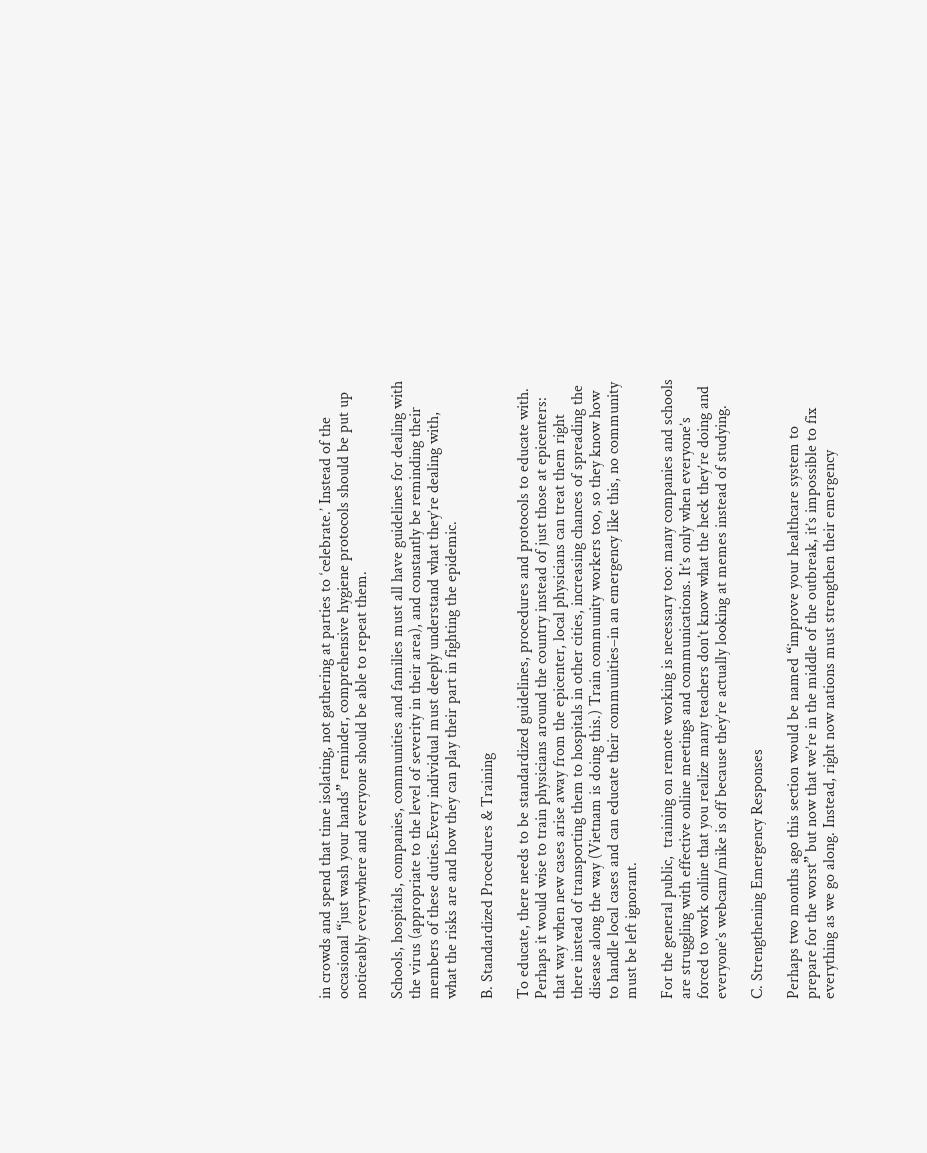in crowds and spend that time isolating, not gathering at parties to ‘celebrate.’ Instead of the occasional “just wash your hands” reminder, comprehensive hygiene protocols should be put up noticeably everywhere and everyone should be able to repeat them.

Schools, hospitals, companies, communities and families must all have guidelines for dealing with the virus (appropriate to the level of severity in their area), and constantly be reminding their members of these duties.Every individual must deeply understand what they’re dealing with, what the risks are and how they can play their part in fighting the epidemic.

B. Standardized Procedures & Training

To educate, there needs to be standardized guidelines, procedures and protocols to educate with. Perhaps it would wise to train physicians around the country instead of just those at epicenters: that way when new cases arise away from the epicenter, local physicians can treat them right there instead of transporting them to hospitals in other cities, increasing chances of spreading the disease along the way (Vietnam is doing this.) Train community workers too, so they know how to handle local cases and can educate their communities–in an emergency like this, no community must be left ignorant.

For the general public,  training on remote working is necessary too: many companies and schools are struggling with effective online meetings and communications. It’s only when everyone’s forced to work online that you realize many teachers don’t know what the heck they’re doing and everyone’s webcam/mike is off because they’re actually looking at memes instead of studying.

C. Strengthening Emergency Responses

Perhaps two months ago this section would be named “improve your healthcare system to prepare for the worst” but now that we’re in the middle of the outbreak, it’s impossible to fix everything as we go along. Instead, right now nations must strengthen their emergency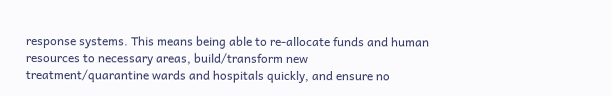response systems. This means being able to re-allocate funds and human resources to necessary areas, build/transform new treatment/quarantine wards and hospitals quickly, and ensure no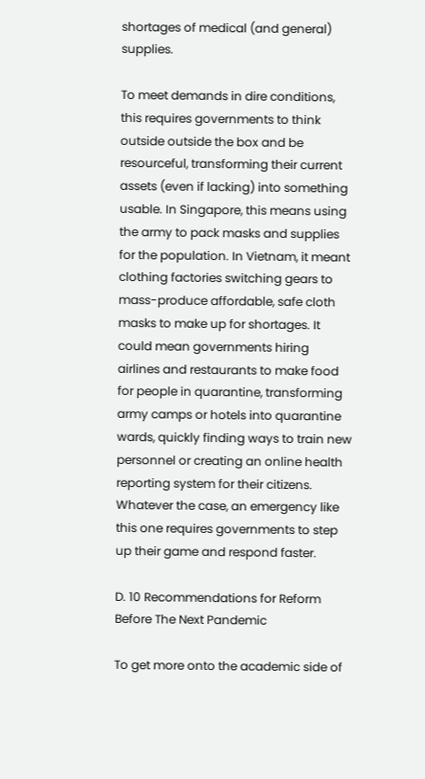shortages of medical (and general) supplies.

To meet demands in dire conditions, this requires governments to think outside outside the box and be resourceful, transforming their current assets (even if lacking) into something usable. In Singapore, this means using the army to pack masks and supplies for the population. In Vietnam, it meant clothing factories switching gears to mass-produce affordable, safe cloth masks to make up for shortages. It could mean governments hiring airlines and restaurants to make food for people in quarantine, transforming army camps or hotels into quarantine wards, quickly finding ways to train new personnel or creating an online health reporting system for their citizens. Whatever the case, an emergency like this one requires governments to step up their game and respond faster.

D. 10 Recommendations for Reform Before The Next Pandemic

To get more onto the academic side of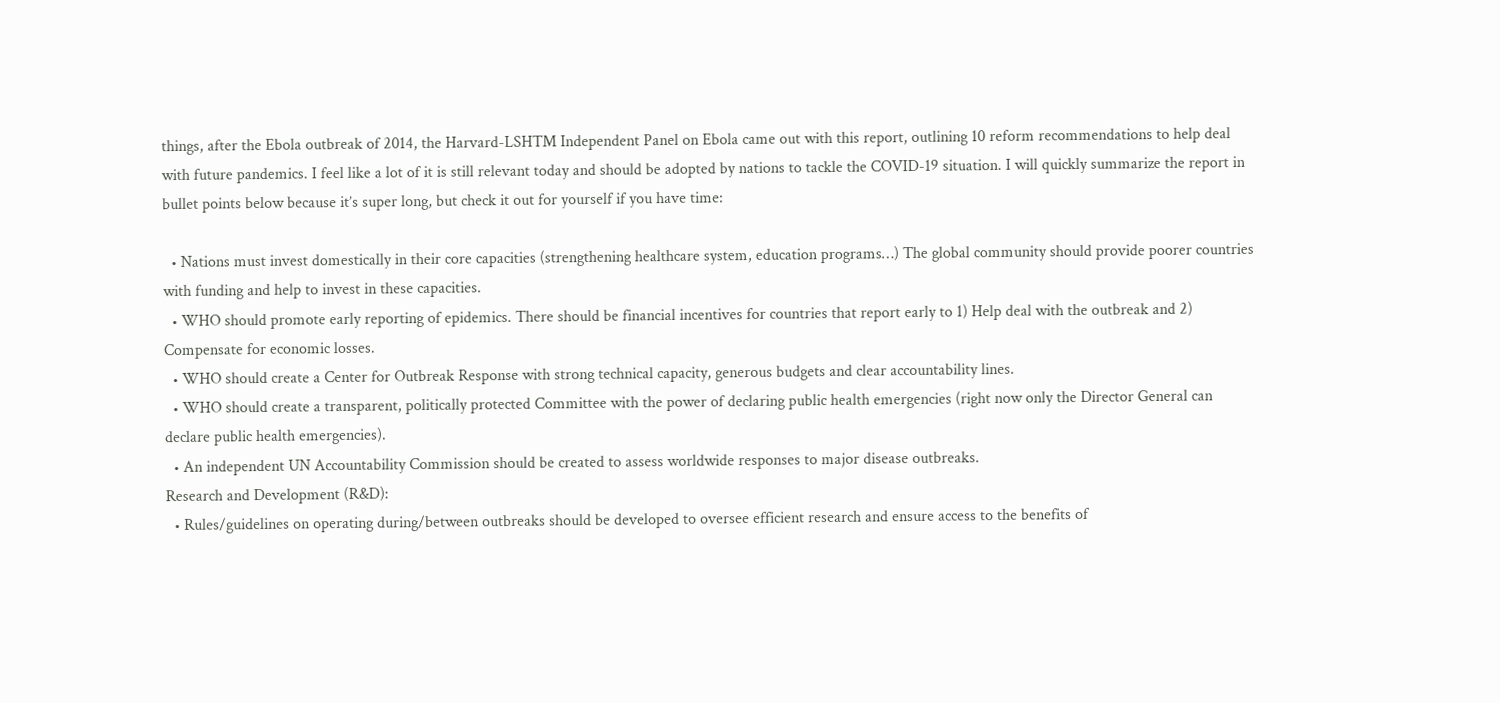things, after the Ebola outbreak of 2014, the Harvard-LSHTM Independent Panel on Ebola came out with this report, outlining 10 reform recommendations to help deal with future pandemics. I feel like a lot of it is still relevant today and should be adopted by nations to tackle the COVID-19 situation. I will quickly summarize the report in bullet points below because it’s super long, but check it out for yourself if you have time:

  • Nations must invest domestically in their core capacities (strengthening healthcare system, education programs…) The global community should provide poorer countries with funding and help to invest in these capacities.
  • WHO should promote early reporting of epidemics. There should be financial incentives for countries that report early to 1) Help deal with the outbreak and 2) Compensate for economic losses.
  • WHO should create a Center for Outbreak Response with strong technical capacity, generous budgets and clear accountability lines.
  • WHO should create a transparent, politically protected Committee with the power of declaring public health emergencies (right now only the Director General can declare public health emergencies).
  • An independent UN Accountability Commission should be created to assess worldwide responses to major disease outbreaks.
Research and Development (R&D):
  • Rules/guidelines on operating during/between outbreaks should be developed to oversee efficient research and ensure access to the benefits of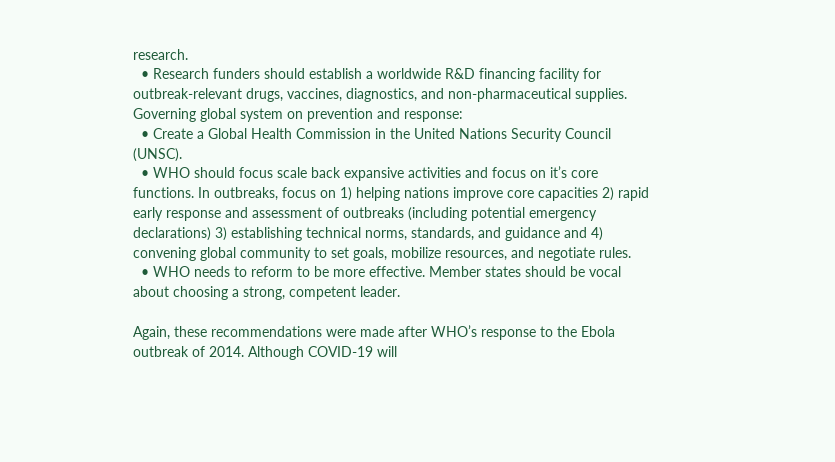research.
  • Research funders should establish a worldwide R&D financing facility for outbreak-relevant drugs, vaccines, diagnostics, and non-pharmaceutical supplies.
Governing global system on prevention and response:
  • Create a Global Health Commission in the United Nations Security Council (UNSC).
  • WHO should focus scale back expansive activities and focus on it’s core functions. In outbreaks, focus on 1) helping nations improve core capacities 2) rapid early response and assessment of outbreaks (including potential emergency declarations) 3) establishing technical norms, standards, and guidance and 4) convening global community to set goals, mobilize resources, and negotiate rules.
  • WHO needs to reform to be more effective. Member states should be vocal about choosing a strong, competent leader.

Again, these recommendations were made after WHO’s response to the Ebola outbreak of 2014. Although COVID-19 will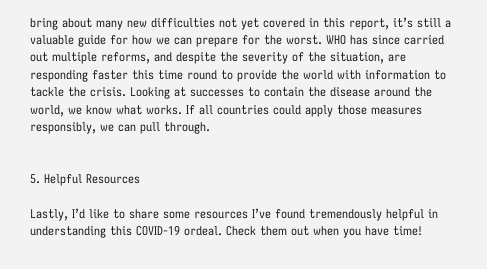bring about many new difficulties not yet covered in this report, it’s still a valuable guide for how we can prepare for the worst. WHO has since carried out multiple reforms, and despite the severity of the situation, are responding faster this time round to provide the world with information to tackle the crisis. Looking at successes to contain the disease around the world, we know what works. If all countries could apply those measures responsibly, we can pull through.


5. Helpful Resources

Lastly, I’d like to share some resources I’ve found tremendously helpful in understanding this COVID-19 ordeal. Check them out when you have time!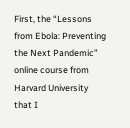First, the “Lessons from Ebola: Preventing the Next Pandemic” online course from Harvard University that I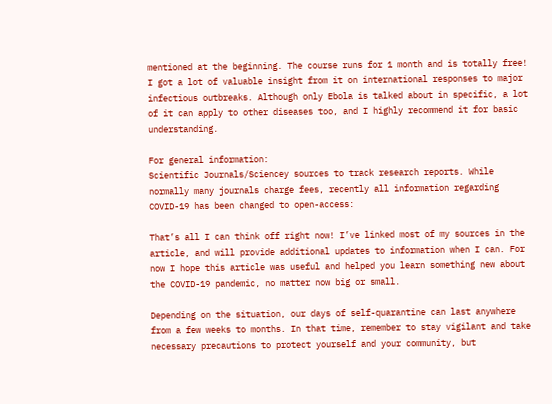mentioned at the beginning. The course runs for 1 month and is totally free! I got a lot of valuable insight from it on international responses to major infectious outbreaks. Although only Ebola is talked about in specific, a lot of it can apply to other diseases too, and I highly recommend it for basic understanding.

For general information:
Scientific Journals/Sciencey sources to track research reports. While normally many journals charge fees, recently all information regarding COVID-19 has been changed to open-access:

That’s all I can think off right now! I’ve linked most of my sources in the article, and will provide additional updates to information when I can. For now I hope this article was useful and helped you learn something new about the COVID-19 pandemic, no matter now big or small.

Depending on the situation, our days of self-quarantine can last anywhere from a few weeks to months. In that time, remember to stay vigilant and take necessary precautions to protect yourself and your community, but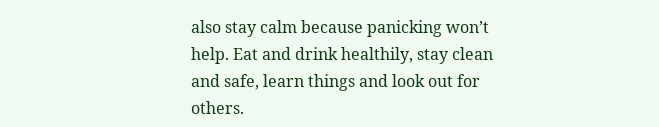also stay calm because panicking won’t help. Eat and drink healthily, stay clean and safe, learn things and look out for others.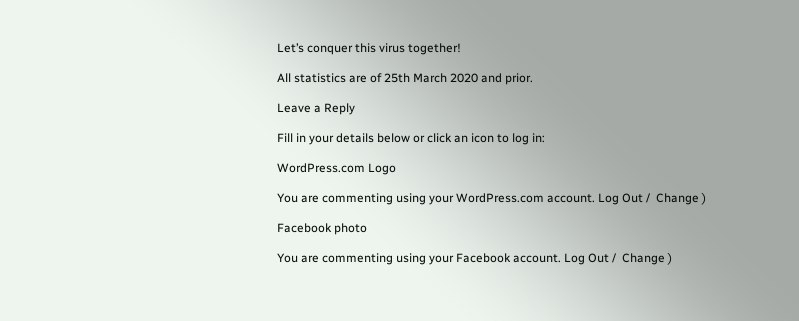Let’s conquer this virus together!

All statistics are of 25th March 2020 and prior.

Leave a Reply

Fill in your details below or click an icon to log in:

WordPress.com Logo

You are commenting using your WordPress.com account. Log Out /  Change )

Facebook photo

You are commenting using your Facebook account. Log Out /  Change )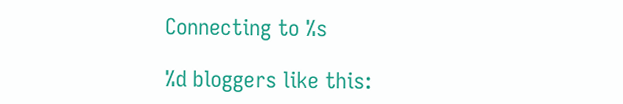Connecting to %s

%d bloggers like this: